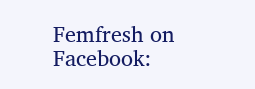Femfresh on Facebook: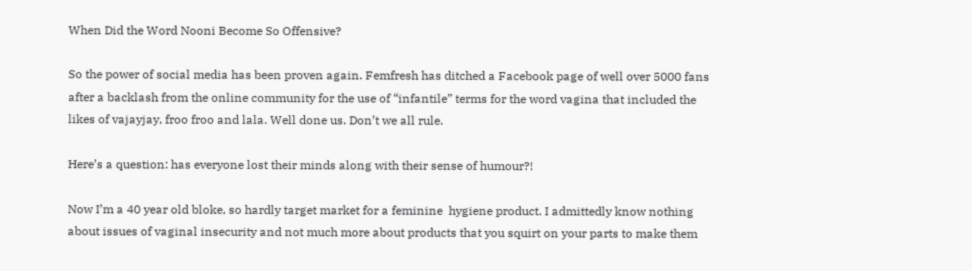When Did the Word Nooni Become So Offensive?

So the power of social media has been proven again. Femfresh has ditched a Facebook page of well over 5000 fans after a backlash from the online community for the use of “infantile” terms for the word vagina that included the likes of vajayjay, froo froo and lala. Well done us. Don’t we all rule.

Here’s a question: has everyone lost their minds along with their sense of humour?!

Now I’m a 40 year old bloke, so hardly target market for a feminine  hygiene product. I admittedly know nothing about issues of vaginal insecurity and not much more about products that you squirt on your parts to make them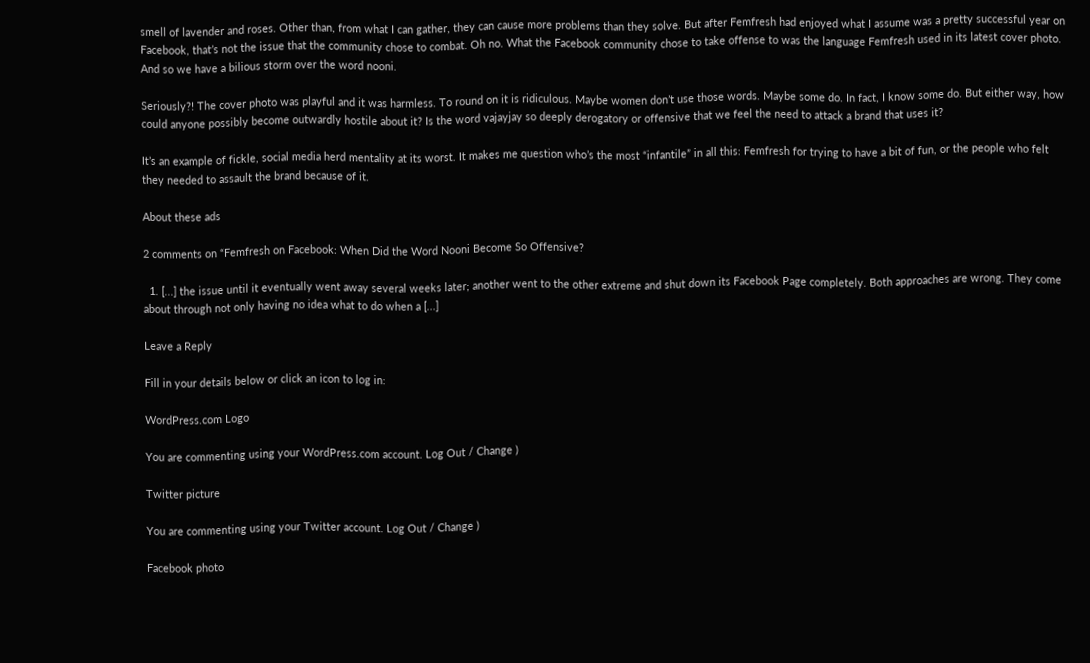smell of lavender and roses. Other than, from what I can gather, they can cause more problems than they solve. But after Femfresh had enjoyed what I assume was a pretty successful year on Facebook, that’s not the issue that the community chose to combat. Oh no. What the Facebook community chose to take offense to was the language Femfresh used in its latest cover photo. And so we have a bilious storm over the word nooni.

Seriously?! The cover photo was playful and it was harmless. To round on it is ridiculous. Maybe women don’t use those words. Maybe some do. In fact, I know some do. But either way, how could anyone possibly become outwardly hostile about it? Is the word vajayjay so deeply derogatory or offensive that we feel the need to attack a brand that uses it?

It’s an example of fickle, social media herd mentality at its worst. It makes me question who’s the most “infantile” in all this: Femfresh for trying to have a bit of fun, or the people who felt they needed to assault the brand because of it.

About these ads

2 comments on “Femfresh on Facebook: When Did the Word Nooni Become So Offensive?

  1. [...] the issue until it eventually went away several weeks later; another went to the other extreme and shut down its Facebook Page completely. Both approaches are wrong. They come about through not only having no idea what to do when a [...]

Leave a Reply

Fill in your details below or click an icon to log in:

WordPress.com Logo

You are commenting using your WordPress.com account. Log Out / Change )

Twitter picture

You are commenting using your Twitter account. Log Out / Change )

Facebook photo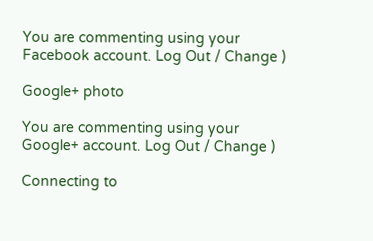You are commenting using your Facebook account. Log Out / Change )

Google+ photo

You are commenting using your Google+ account. Log Out / Change )

Connecting to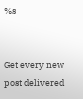%s


Get every new post delivered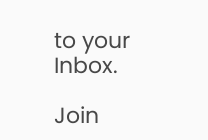to your Inbox.

Join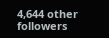4,644 other followers